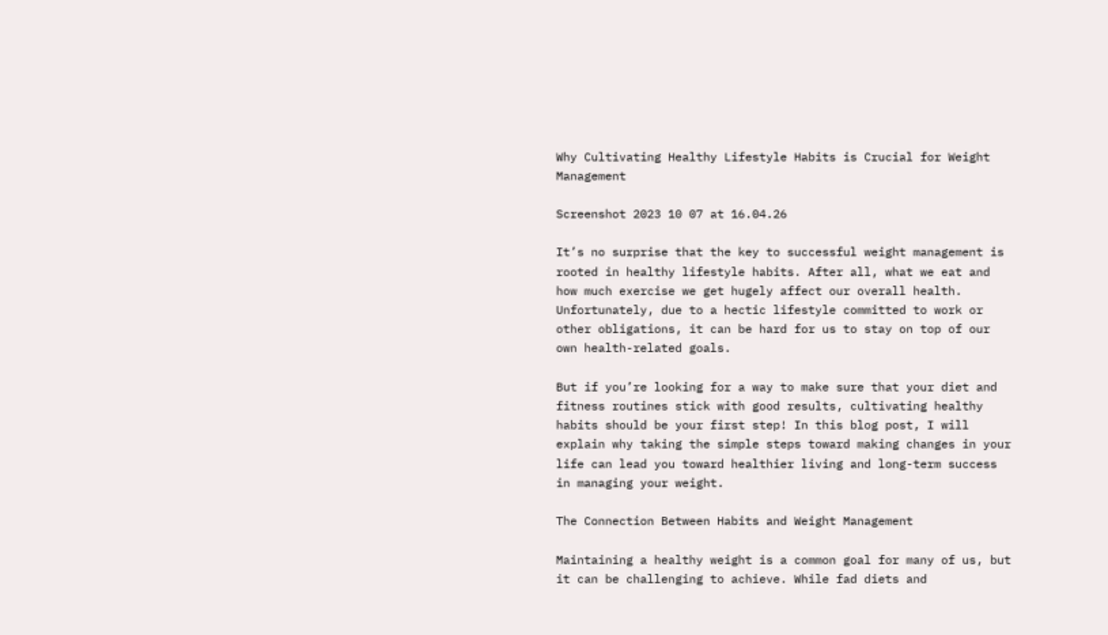Why Cultivating Healthy Lifestyle Habits is Crucial for Weight Management

Screenshot 2023 10 07 at 16.04.26

It’s no surprise that the key to successful weight management is rooted in healthy lifestyle habits. After all, what we eat and how much exercise we get hugely affect our overall health. Unfortunately, due to a hectic lifestyle committed to work or other obligations, it can be hard for us to stay on top of our own health-related goals.

But if you’re looking for a way to make sure that your diet and fitness routines stick with good results, cultivating healthy habits should be your first step! In this blog post, I will explain why taking the simple steps toward making changes in your life can lead you toward healthier living and long-term success in managing your weight.

The Connection Between Habits and Weight Management

Maintaining a healthy weight is a common goal for many of us, but it can be challenging to achieve. While fad diets and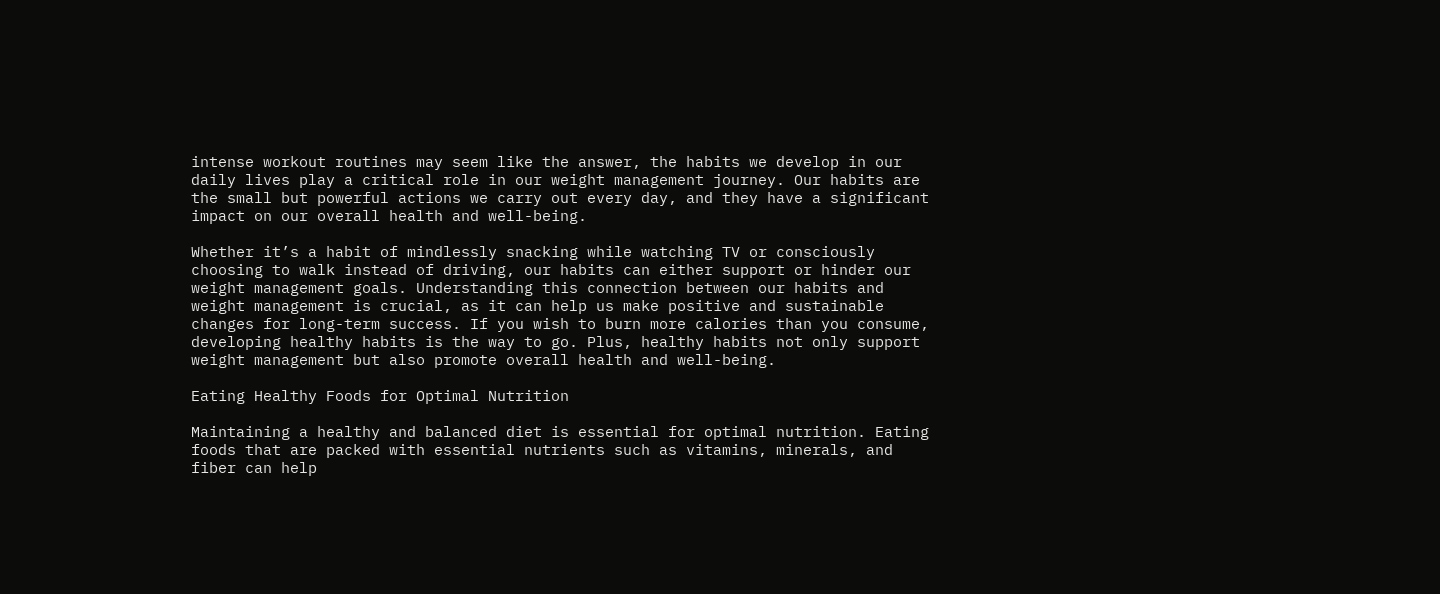intense workout routines may seem like the answer, the habits we develop in our daily lives play a critical role in our weight management journey. Our habits are the small but powerful actions we carry out every day, and they have a significant impact on our overall health and well-being.

Whether it’s a habit of mindlessly snacking while watching TV or consciously choosing to walk instead of driving, our habits can either support or hinder our weight management goals. Understanding this connection between our habits and weight management is crucial, as it can help us make positive and sustainable changes for long-term success. If you wish to burn more calories than you consume, developing healthy habits is the way to go. Plus, healthy habits not only support weight management but also promote overall health and well-being.

Eating Healthy Foods for Optimal Nutrition

Maintaining a healthy and balanced diet is essential for optimal nutrition. Eating foods that are packed with essential nutrients such as vitamins, minerals, and fiber can help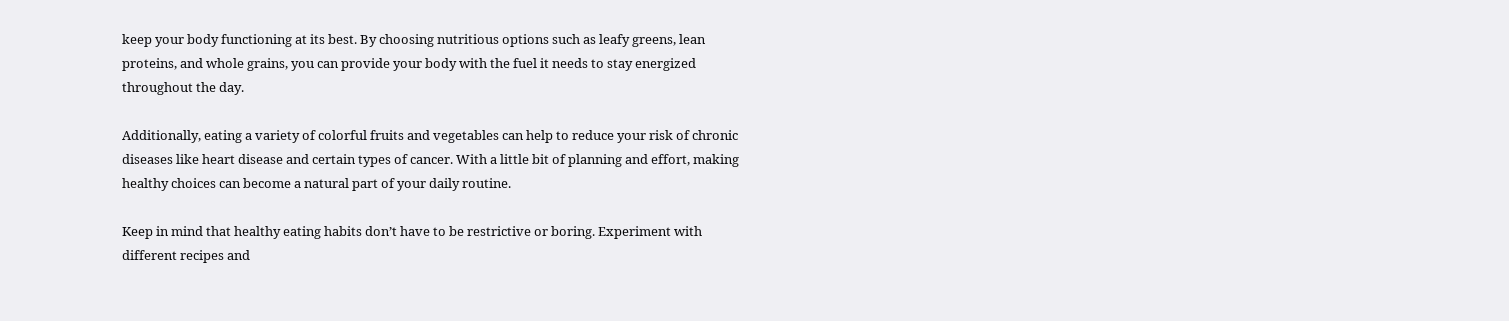keep your body functioning at its best. By choosing nutritious options such as leafy greens, lean proteins, and whole grains, you can provide your body with the fuel it needs to stay energized throughout the day.

Additionally, eating a variety of colorful fruits and vegetables can help to reduce your risk of chronic diseases like heart disease and certain types of cancer. With a little bit of planning and effort, making healthy choices can become a natural part of your daily routine.

Keep in mind that healthy eating habits don’t have to be restrictive or boring. Experiment with different recipes and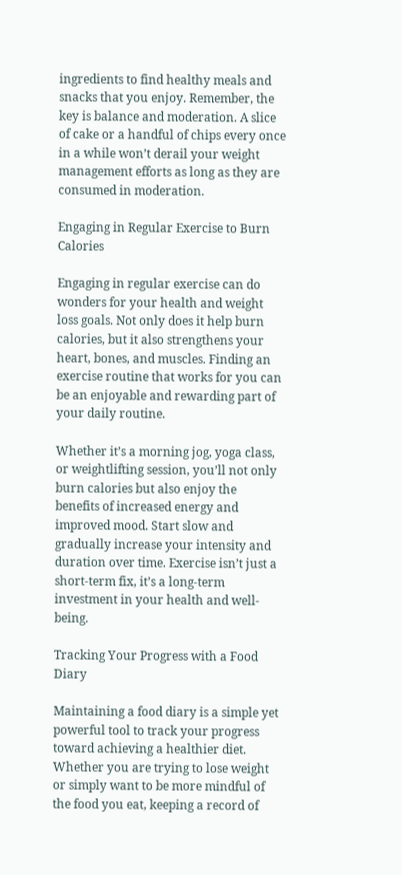ingredients to find healthy meals and snacks that you enjoy. Remember, the key is balance and moderation. A slice of cake or a handful of chips every once in a while won’t derail your weight management efforts as long as they are consumed in moderation.

Engaging in Regular Exercise to Burn Calories

Engaging in regular exercise can do wonders for your health and weight loss goals. Not only does it help burn calories, but it also strengthens your heart, bones, and muscles. Finding an exercise routine that works for you can be an enjoyable and rewarding part of your daily routine.

Whether it’s a morning jog, yoga class, or weightlifting session, you’ll not only burn calories but also enjoy the benefits of increased energy and improved mood. Start slow and gradually increase your intensity and duration over time. Exercise isn’t just a short-term fix, it’s a long-term investment in your health and well-being.

Tracking Your Progress with a Food Diary

Maintaining a food diary is a simple yet powerful tool to track your progress toward achieving a healthier diet. Whether you are trying to lose weight or simply want to be more mindful of the food you eat, keeping a record of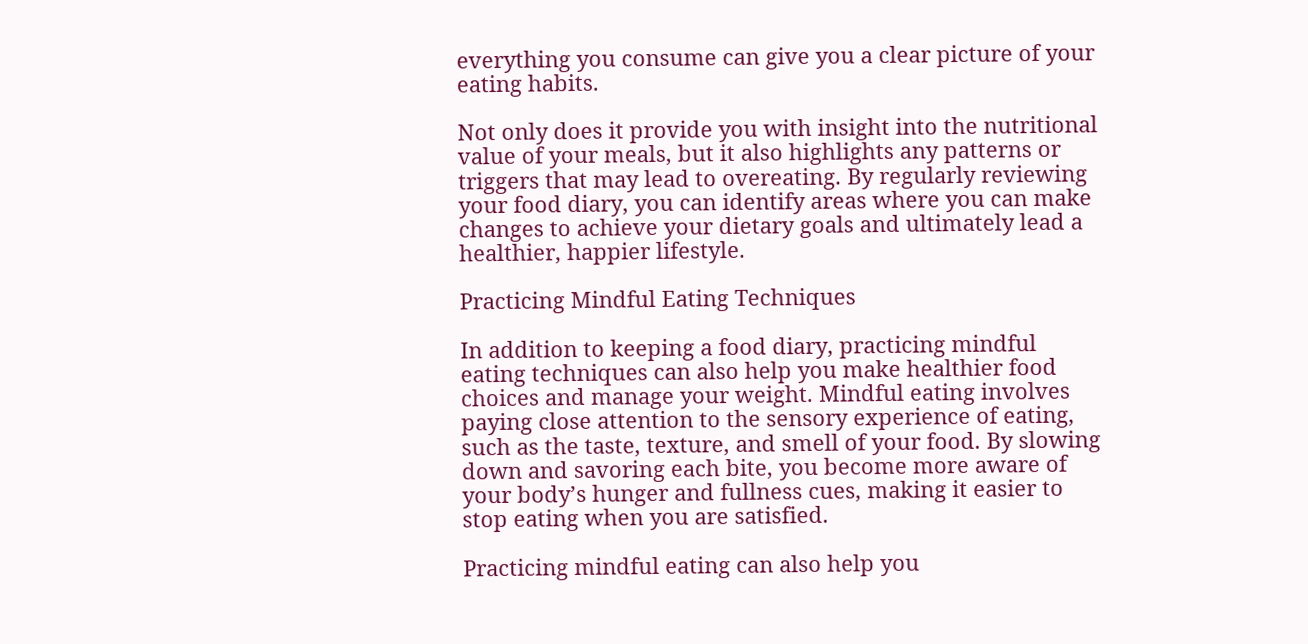everything you consume can give you a clear picture of your eating habits.

Not only does it provide you with insight into the nutritional value of your meals, but it also highlights any patterns or triggers that may lead to overeating. By regularly reviewing your food diary, you can identify areas where you can make changes to achieve your dietary goals and ultimately lead a healthier, happier lifestyle.

Practicing Mindful Eating Techniques

In addition to keeping a food diary, practicing mindful eating techniques can also help you make healthier food choices and manage your weight. Mindful eating involves paying close attention to the sensory experience of eating, such as the taste, texture, and smell of your food. By slowing down and savoring each bite, you become more aware of your body’s hunger and fullness cues, making it easier to stop eating when you are satisfied.

Practicing mindful eating can also help you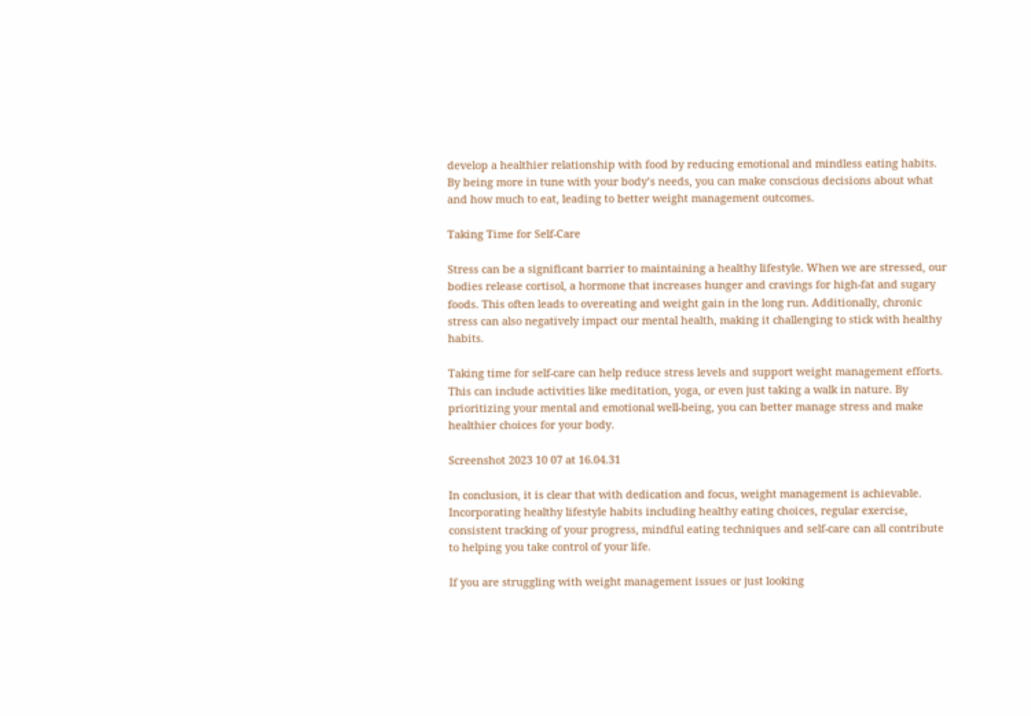develop a healthier relationship with food by reducing emotional and mindless eating habits. By being more in tune with your body’s needs, you can make conscious decisions about what and how much to eat, leading to better weight management outcomes.

Taking Time for Self-Care

Stress can be a significant barrier to maintaining a healthy lifestyle. When we are stressed, our bodies release cortisol, a hormone that increases hunger and cravings for high-fat and sugary foods. This often leads to overeating and weight gain in the long run. Additionally, chronic stress can also negatively impact our mental health, making it challenging to stick with healthy habits.

Taking time for self-care can help reduce stress levels and support weight management efforts. This can include activities like meditation, yoga, or even just taking a walk in nature. By prioritizing your mental and emotional well-being, you can better manage stress and make healthier choices for your body.

Screenshot 2023 10 07 at 16.04.31

In conclusion, it is clear that with dedication and focus, weight management is achievable. Incorporating healthy lifestyle habits including healthy eating choices, regular exercise, consistent tracking of your progress, mindful eating techniques and self-care can all contribute to helping you take control of your life.

If you are struggling with weight management issues or just looking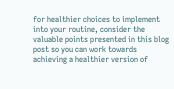for healthier choices to implement into your routine, consider the valuable points presented in this blog post so you can work towards achieving a healthier version of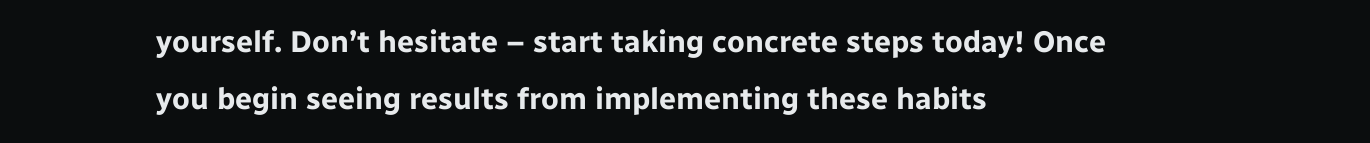yourself. Don’t hesitate – start taking concrete steps today! Once you begin seeing results from implementing these habits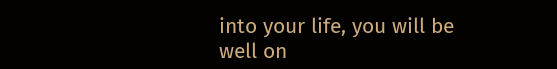into your life, you will be well on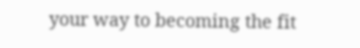your way to becoming the fit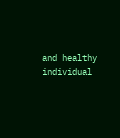and healthy individual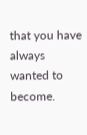that you have always wanted to become.